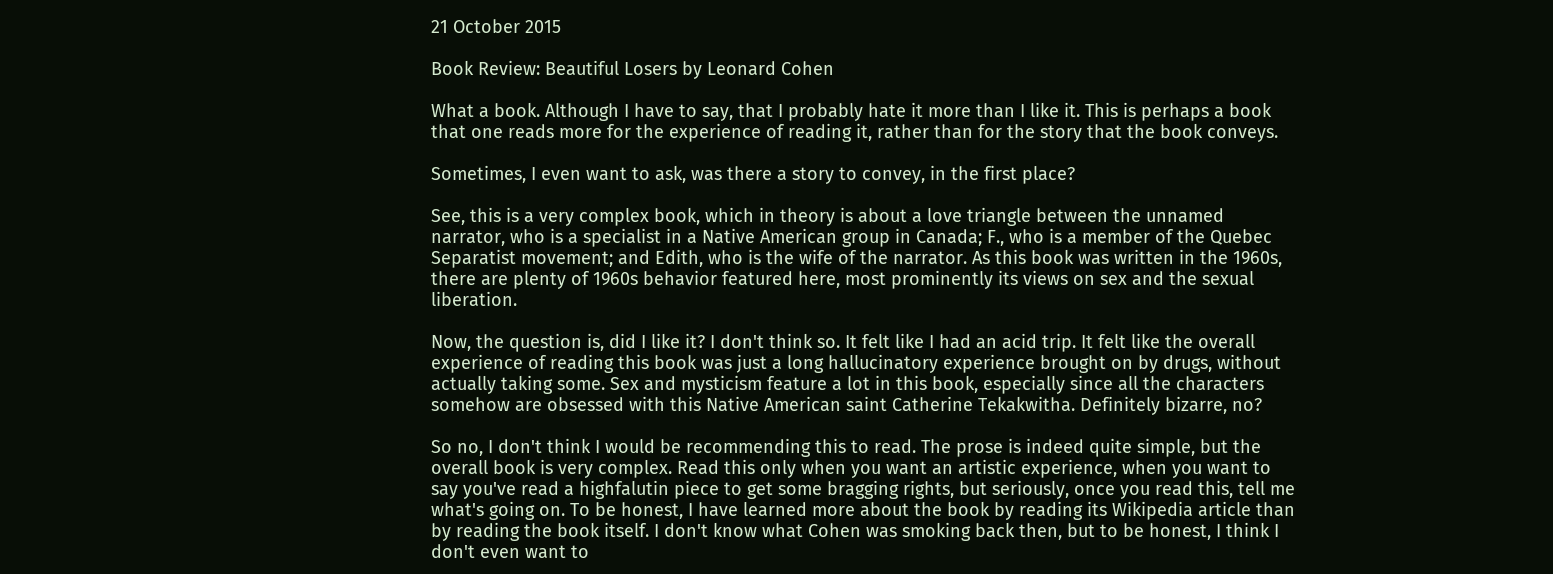21 October 2015

Book Review: Beautiful Losers by Leonard Cohen

What a book. Although I have to say, that I probably hate it more than I like it. This is perhaps a book that one reads more for the experience of reading it, rather than for the story that the book conveys.

Sometimes, I even want to ask, was there a story to convey, in the first place?

See, this is a very complex book, which in theory is about a love triangle between the unnamed narrator, who is a specialist in a Native American group in Canada; F., who is a member of the Quebec Separatist movement; and Edith, who is the wife of the narrator. As this book was written in the 1960s, there are plenty of 1960s behavior featured here, most prominently its views on sex and the sexual liberation.

Now, the question is, did I like it? I don't think so. It felt like I had an acid trip. It felt like the overall experience of reading this book was just a long hallucinatory experience brought on by drugs, without actually taking some. Sex and mysticism feature a lot in this book, especially since all the characters somehow are obsessed with this Native American saint Catherine Tekakwitha. Definitely bizarre, no?

So no, I don't think I would be recommending this to read. The prose is indeed quite simple, but the overall book is very complex. Read this only when you want an artistic experience, when you want to say you've read a highfalutin piece to get some bragging rights, but seriously, once you read this, tell me what's going on. To be honest, I have learned more about the book by reading its Wikipedia article than by reading the book itself. I don't know what Cohen was smoking back then, but to be honest, I think I don't even want to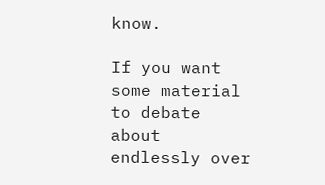know.

If you want some material to debate about endlessly over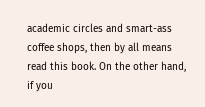academic circles and smart-ass coffee shops, then by all means read this book. On the other hand, if you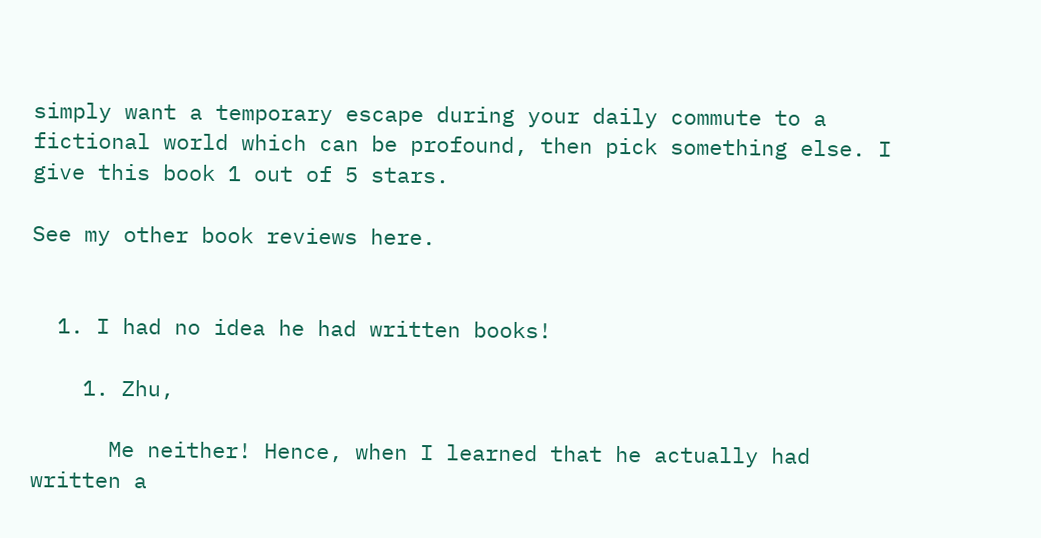simply want a temporary escape during your daily commute to a fictional world which can be profound, then pick something else. I give this book 1 out of 5 stars.

See my other book reviews here.


  1. I had no idea he had written books!

    1. Zhu,

      Me neither! Hence, when I learned that he actually had written a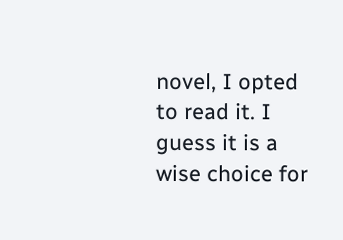novel, I opted to read it. I guess it is a wise choice for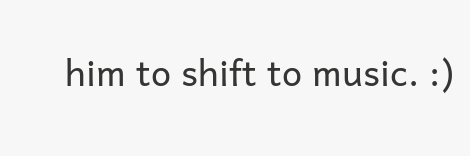him to shift to music. :)